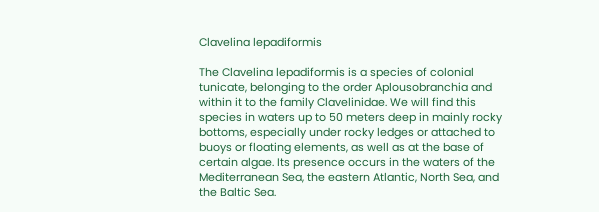Clavelina lepadiformis

The Clavelina lepadiformis is a species of colonial tunicate, belonging to the order Aplousobranchia and within it to the family Clavelinidae. We will find this species in waters up to 50 meters deep in mainly rocky bottoms, especially under rocky ledges or attached to buoys or floating elements, as well as at the base of certain algae. Its presence occurs in the waters of the Mediterranean Sea, the eastern Atlantic, North Sea, and the Baltic Sea.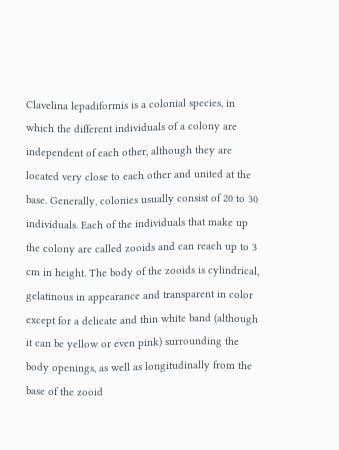Clavelina lepadiformis is a colonial species, in which the different individuals of a colony are independent of each other, although they are located very close to each other and united at the base. Generally, colonies usually consist of 20 to 30 individuals. Each of the individuals that make up the colony are called zooids and can reach up to 3 cm in height. The body of the zooids is cylindrical, gelatinous in appearance and transparent in color except for a delicate and thin white band (although it can be yellow or even pink) surrounding the body openings, as well as longitudinally from the base of the zooid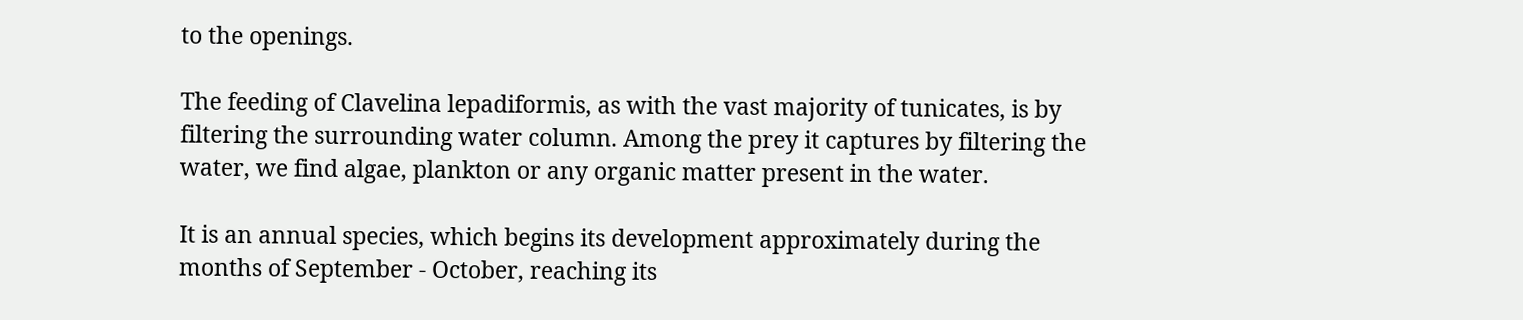to the openings.

The feeding of Clavelina lepadiformis, as with the vast majority of tunicates, is by filtering the surrounding water column. Among the prey it captures by filtering the water, we find algae, plankton or any organic matter present in the water.

It is an annual species, which begins its development approximately during the months of September - October, reaching its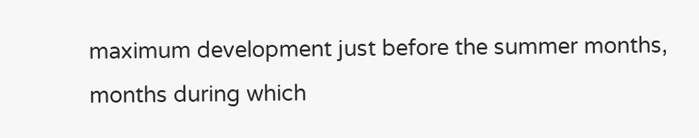maximum development just before the summer months, months during which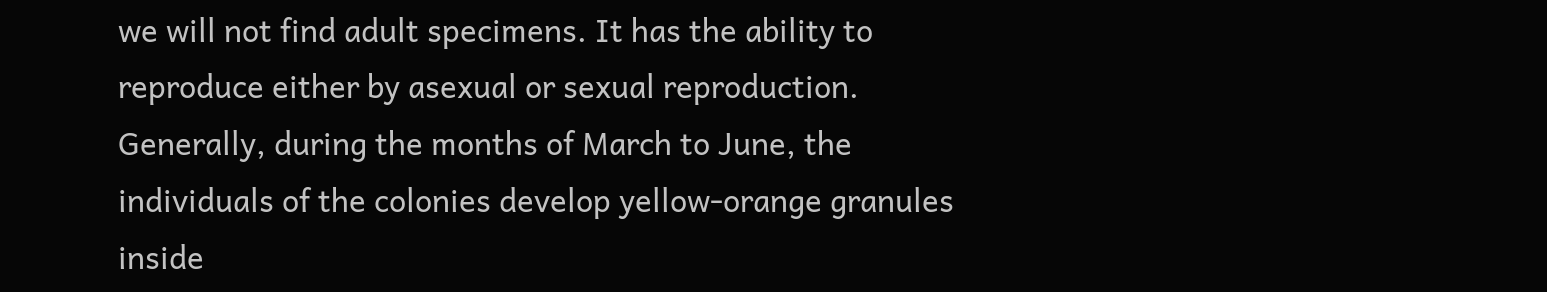we will not find adult specimens. It has the ability to reproduce either by asexual or sexual reproduction. Generally, during the months of March to June, the individuals of the colonies develop yellow-orange granules inside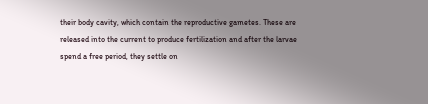their body cavity, which contain the reproductive gametes. These are released into the current to produce fertilization and after the larvae spend a free period, they settle on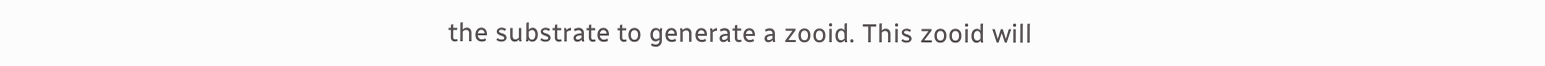the substrate to generate a zooid. This zooid will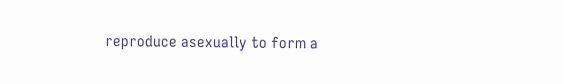reproduce asexually to form a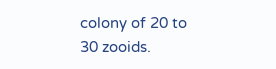colony of 20 to 30 zooids.